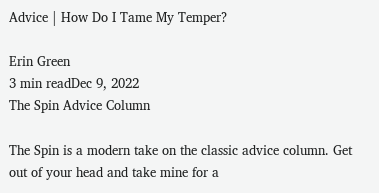Advice | How Do I Tame My Temper?

Erin Green
3 min readDec 9, 2022
The Spin Advice Column

The Spin is a modern take on the classic advice column. Get out of your head and take mine for a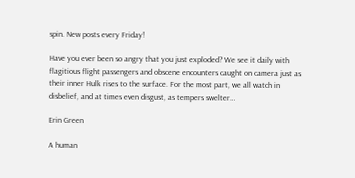spin. New posts every Friday!

Have you ever been so angry that you just exploded? We see it daily with flagitious flight passengers and obscene encounters caught on camera just as their inner Hulk rises to the surface. For the most part, we all watch in disbelief, and at times even disgust, as tempers swelter…

Erin Green

A human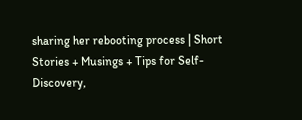sharing her rebooting process | Short Stories + Musings + Tips for Self-Discovery,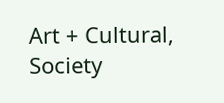Art + Cultural, Society